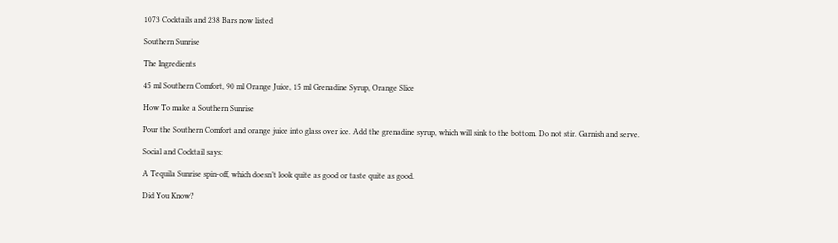1073 Cocktails and 238 Bars now listed

Southern Sunrise

The Ingredients

45 ml Southern Comfort, 90 ml Orange Juice, 15 ml Grenadine Syrup, Orange Slice

How To make a Southern Sunrise

Pour the Southern Comfort and orange juice into glass over ice. Add the grenadine syrup, which will sink to the bottom. Do not stir. Garnish and serve.

Social and Cocktail says:

A Tequila Sunrise spin-off, which doesn’t look quite as good or taste quite as good.

Did You Know?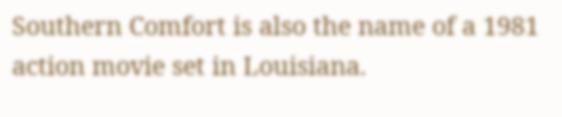Southern Comfort is also the name of a 1981 action movie set in Louisiana.